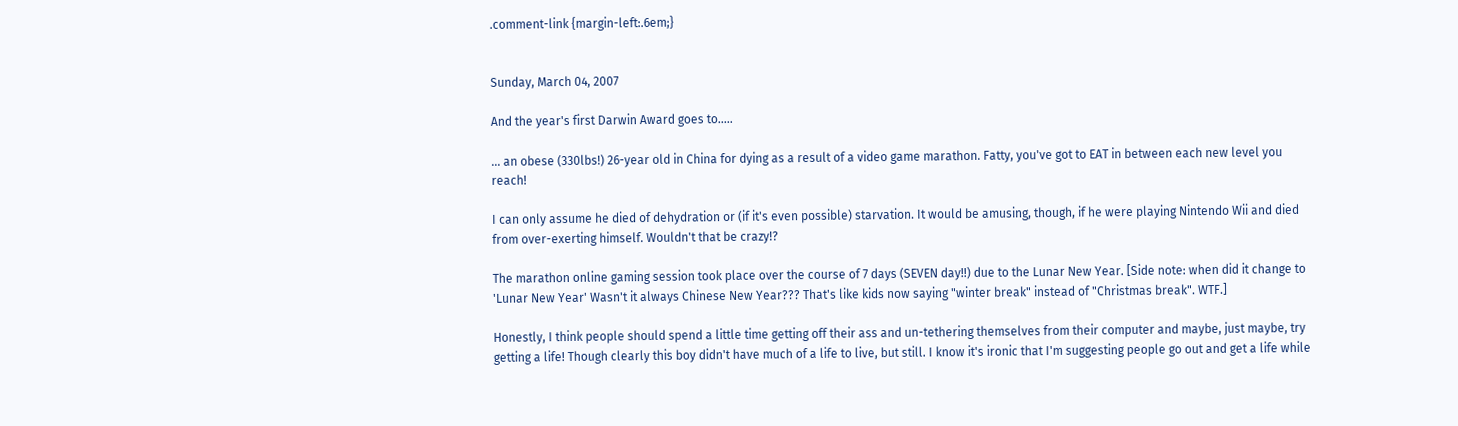.comment-link {margin-left:.6em;}


Sunday, March 04, 2007

And the year's first Darwin Award goes to.....

... an obese (330lbs!) 26-year old in China for dying as a result of a video game marathon. Fatty, you've got to EAT in between each new level you reach!

I can only assume he died of dehydration or (if it's even possible) starvation. It would be amusing, though, if he were playing Nintendo Wii and died from over-exerting himself. Wouldn't that be crazy!?

The marathon online gaming session took place over the course of 7 days (SEVEN day!!) due to the Lunar New Year. [Side note: when did it change to 'Lunar New Year' Wasn't it always Chinese New Year??? That's like kids now saying "winter break" instead of "Christmas break". WTF.]

Honestly, I think people should spend a little time getting off their ass and un-tethering themselves from their computer and maybe, just maybe, try getting a life! Though clearly this boy didn't have much of a life to live, but still. I know it's ironic that I'm suggesting people go out and get a life while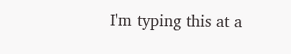I'm typing this at a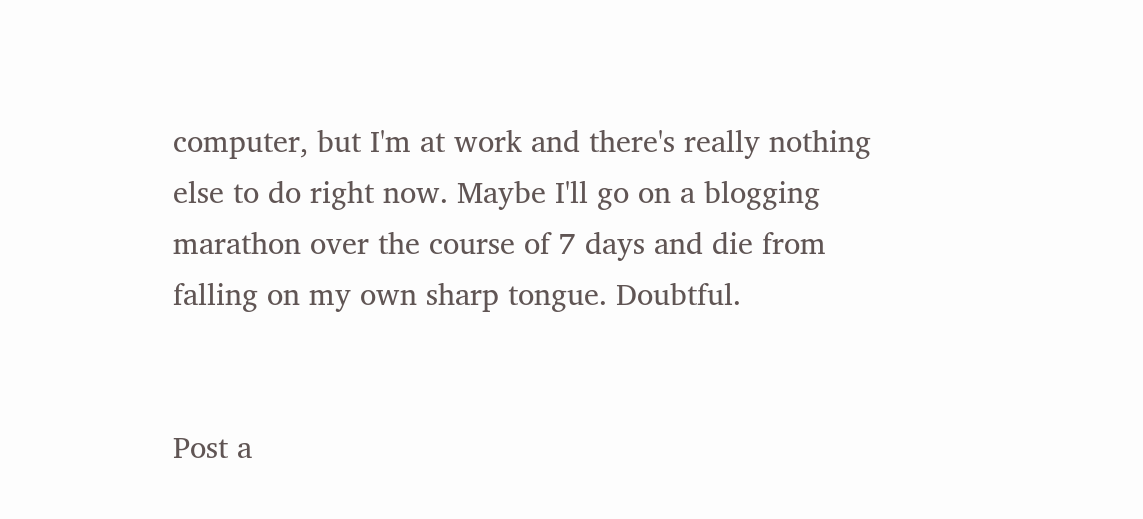computer, but I'm at work and there's really nothing else to do right now. Maybe I'll go on a blogging marathon over the course of 7 days and die from falling on my own sharp tongue. Doubtful.


Post a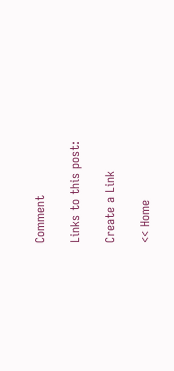Comment

Links to this post:

Create a Link

<< Home